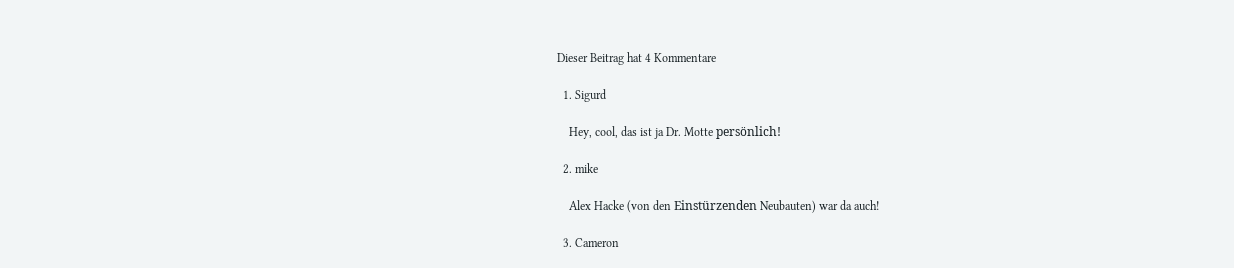Dieser Beitrag hat 4 Kommentare

  1. Sigurd

    Hey, cool, das ist ja Dr. Motte persönlich!

  2. mike

    Alex Hacke (von den Einstürzenden Neubauten) war da auch!

  3. Cameron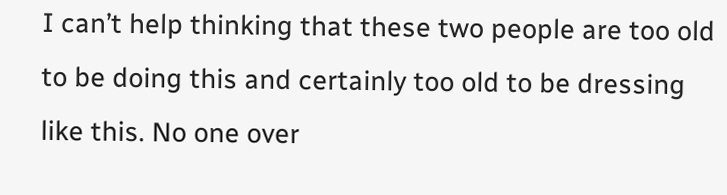I can’t help thinking that these two people are too old to be doing this and certainly too old to be dressing like this. No one over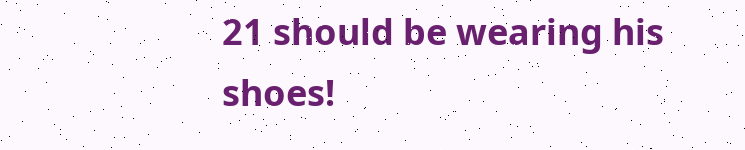21 should be wearing his shoes!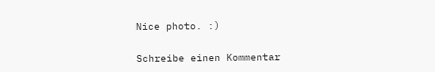Nice photo. :)

Schreibe einen Kommentar